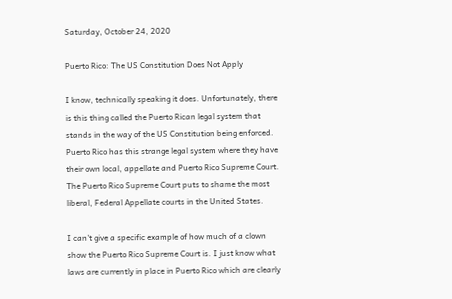Saturday, October 24, 2020

Puerto Rico: The US Constitution Does Not Apply

I know, technically speaking it does. Unfortunately, there is this thing called the Puerto Rican legal system that stands in the way of the US Constitution being enforced. Puerto Rico has this strange legal system where they have their own local, appellate and Puerto Rico Supreme Court. The Puerto Rico Supreme Court puts to shame the most liberal, Federal Appellate courts in the United States.

I can't give a specific example of how much of a clown show the Puerto Rico Supreme Court is. I just know what laws are currently in place in Puerto Rico which are clearly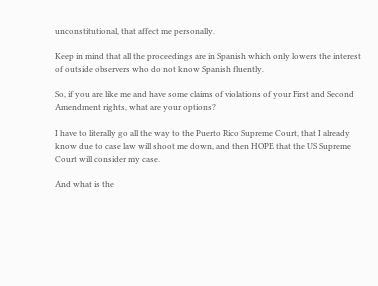unconstitutional, that affect me personally.

Keep in mind that all the proceedings are in Spanish which only lowers the interest of outside observers who do not know Spanish fluently.

So, if you are like me and have some claims of violations of your First and Second Amendment rights, what are your options?

I have to literally go all the way to the Puerto Rico Supreme Court, that I already know due to case law will shoot me down, and then HOPE that the US Supreme Court will consider my case.

And what is the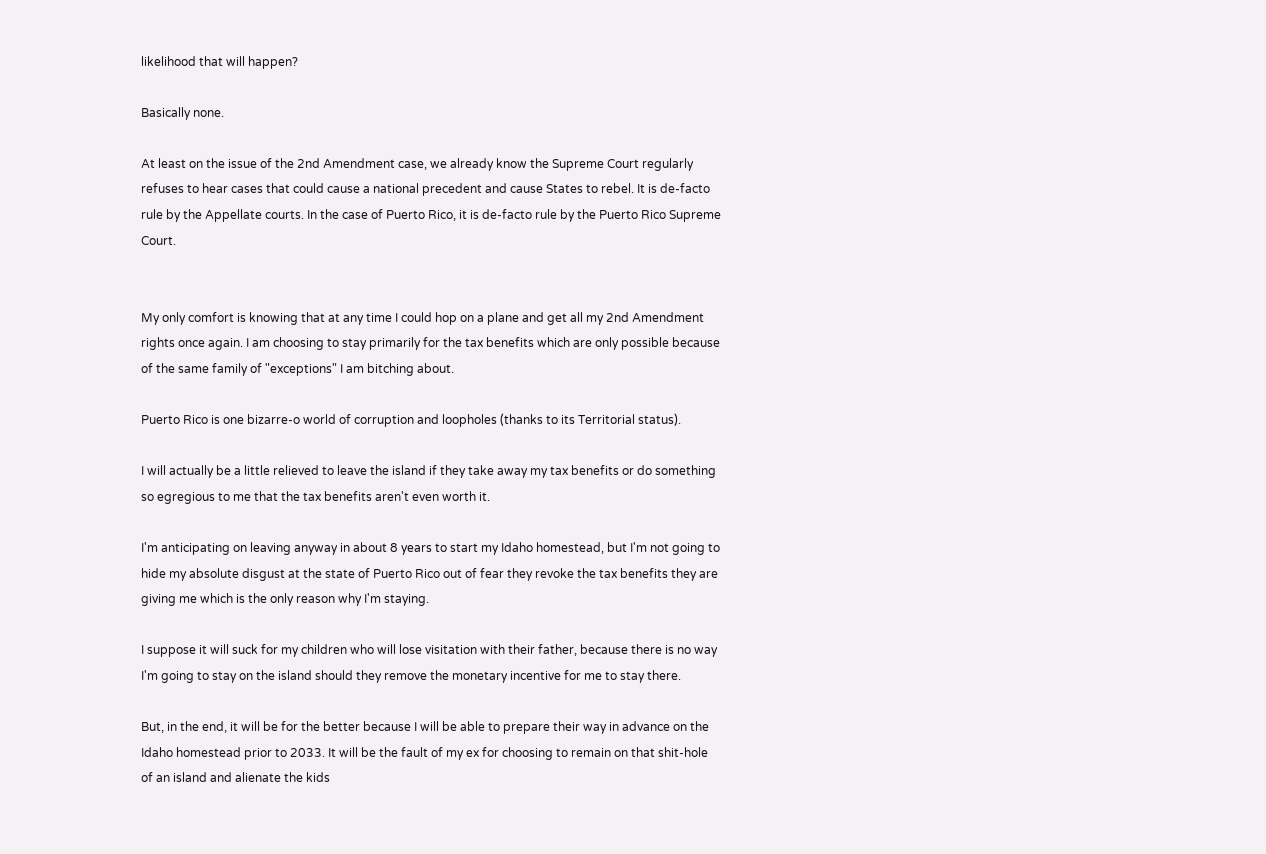likelihood that will happen?

Basically none.

At least on the issue of the 2nd Amendment case, we already know the Supreme Court regularly refuses to hear cases that could cause a national precedent and cause States to rebel. It is de-facto rule by the Appellate courts. In the case of Puerto Rico, it is de-facto rule by the Puerto Rico Supreme Court.


My only comfort is knowing that at any time I could hop on a plane and get all my 2nd Amendment rights once again. I am choosing to stay primarily for the tax benefits which are only possible because of the same family of "exceptions" I am bitching about.

Puerto Rico is one bizarre-o world of corruption and loopholes (thanks to its Territorial status).

I will actually be a little relieved to leave the island if they take away my tax benefits or do something so egregious to me that the tax benefits aren't even worth it.

I'm anticipating on leaving anyway in about 8 years to start my Idaho homestead, but I'm not going to hide my absolute disgust at the state of Puerto Rico out of fear they revoke the tax benefits they are giving me which is the only reason why I'm staying.

I suppose it will suck for my children who will lose visitation with their father, because there is no way I'm going to stay on the island should they remove the monetary incentive for me to stay there.

But, in the end, it will be for the better because I will be able to prepare their way in advance on the Idaho homestead prior to 2033. It will be the fault of my ex for choosing to remain on that shit-hole of an island and alienate the kids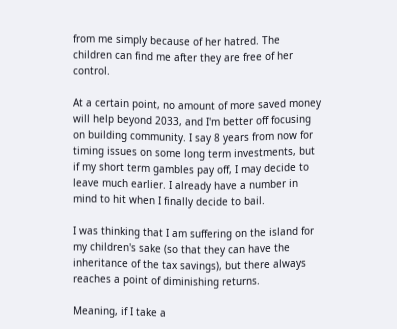from me simply because of her hatred. The children can find me after they are free of her control.

At a certain point, no amount of more saved money will help beyond 2033, and I'm better off focusing on building community. I say 8 years from now for timing issues on some long term investments, but if my short term gambles pay off, I may decide to leave much earlier. I already have a number in mind to hit when I finally decide to bail.

I was thinking that I am suffering on the island for my children's sake (so that they can have the inheritance of the tax savings), but there always reaches a point of diminishing returns.

Meaning, if I take a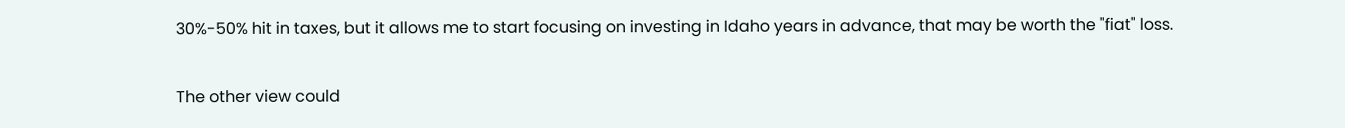30%-50% hit in taxes, but it allows me to start focusing on investing in Idaho years in advance, that may be worth the "fiat" loss.

The other view could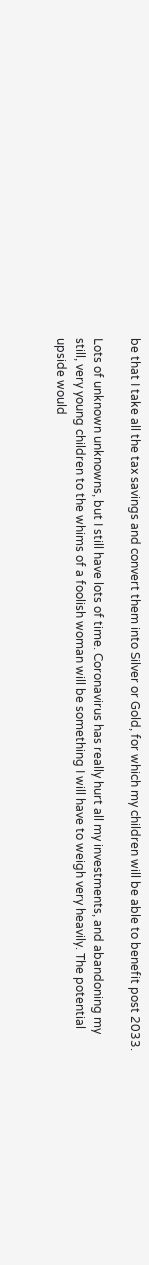be that I take all the tax savings and convert them into Silver or Gold, for which my children will be able to benefit post 2033.

Lots of unknown unknowns, but I still have lots of time. Coronavirus has really hurt all my investments, and abandoning my still, very young children to the whims of a foolish woman will be something I will have to weigh very heavily. The potential upside would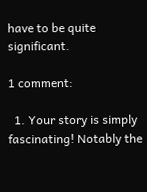have to be quite significant.

1 comment:

  1. Your story is simply fascinating! Notably the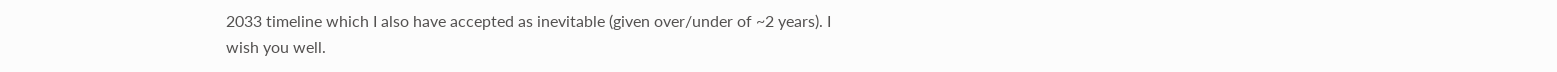2033 timeline which I also have accepted as inevitable (given over/under of ~2 years). I wish you well.